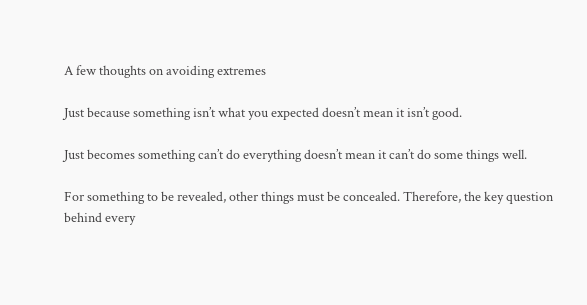A few thoughts on avoiding extremes

Just because something isn’t what you expected doesn’t mean it isn’t good.

Just becomes something can’t do everything doesn’t mean it can’t do some things well.

For something to be revealed, other things must be concealed. Therefore, the key question behind every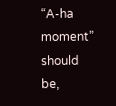“A-ha moment” should be,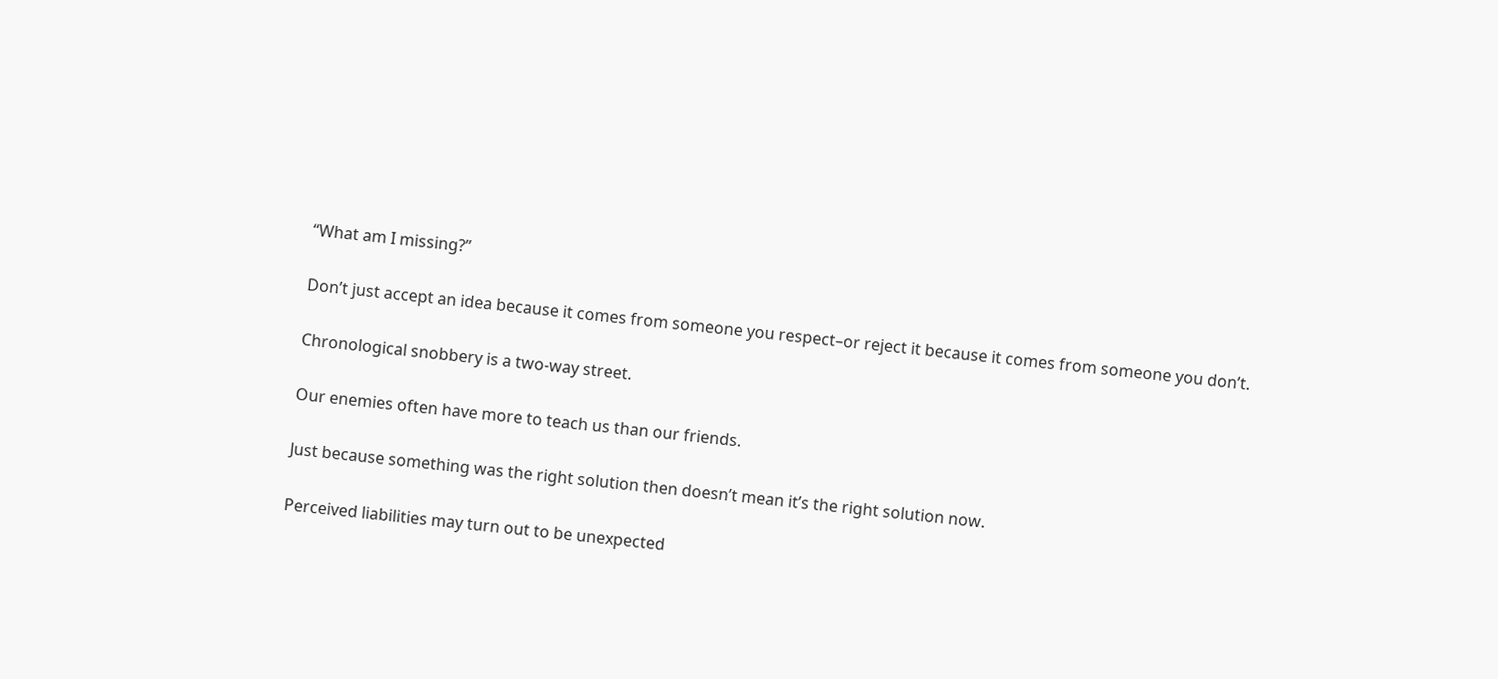“What am I missing?”

Don’t just accept an idea because it comes from someone you respect–or reject it because it comes from someone you don’t.

Chronological snobbery is a two-way street.

Our enemies often have more to teach us than our friends.

Just because something was the right solution then doesn’t mean it’s the right solution now.

Perceived liabilities may turn out to be unexpected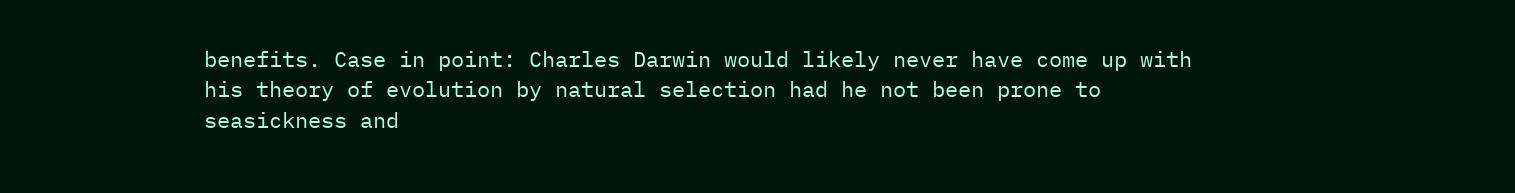benefits. Case in point: Charles Darwin would likely never have come up with his theory of evolution by natural selection had he not been prone to seasickness and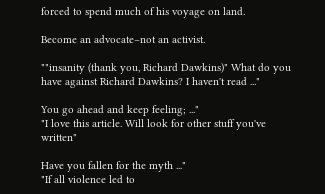forced to spend much of his voyage on land.

Become an advocate–not an activist.

""insanity (thank you, Richard Dawkins)" What do you have against Richard Dawkins? I haven't read ..."

You go ahead and keep feeling; ..."
"I love this article. Will look for other stuff you've written"

Have you fallen for the myth ..."
"If all violence led to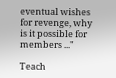eventual wishes for revenge, why is it possible for members ..."

Teach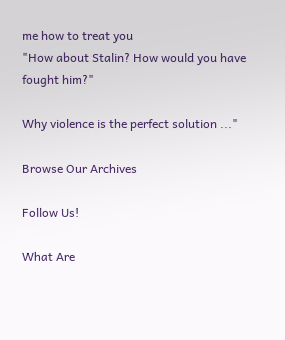me how to treat you
"How about Stalin? How would you have fought him?"

Why violence is the perfect solution ..."

Browse Our Archives

Follow Us!

What Are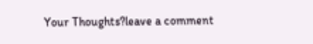Your Thoughts?leave a comment